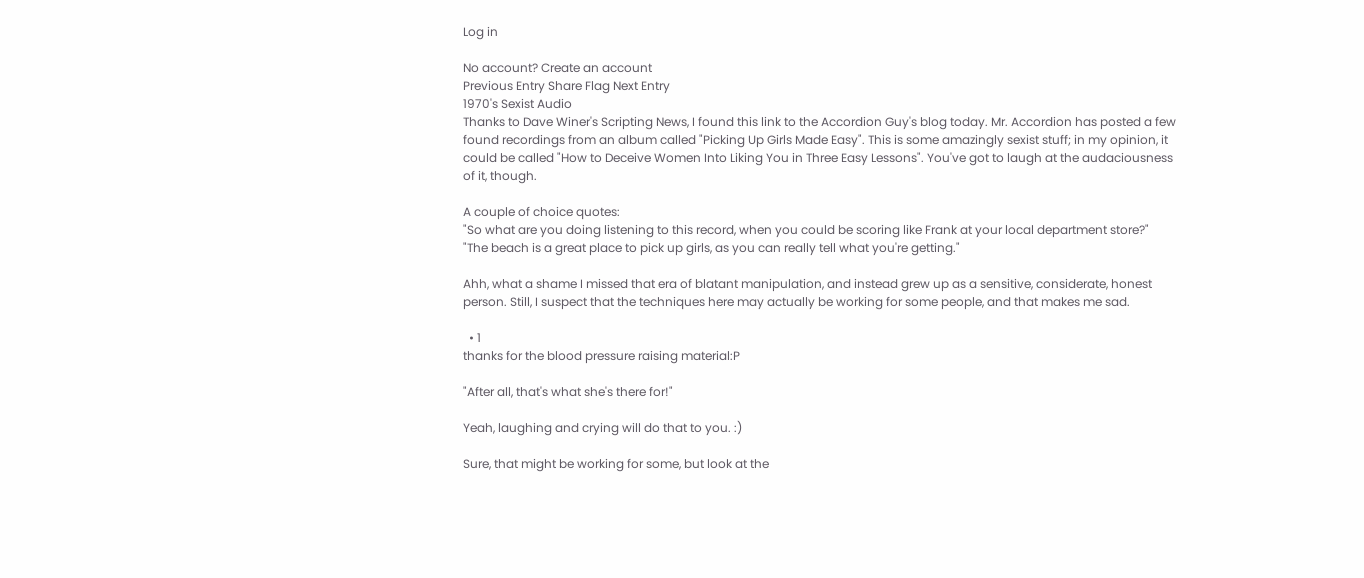Log in

No account? Create an account
Previous Entry Share Flag Next Entry
1970's Sexist Audio
Thanks to Dave Winer's Scripting News, I found this link to the Accordion Guy's blog today. Mr. Accordion has posted a few found recordings from an album called "Picking Up Girls Made Easy". This is some amazingly sexist stuff; in my opinion, it could be called "How to Deceive Women Into Liking You in Three Easy Lessons". You've got to laugh at the audaciousness of it, though.

A couple of choice quotes:
"So what are you doing listening to this record, when you could be scoring like Frank at your local department store?"
"The beach is a great place to pick up girls, as you can really tell what you're getting."

Ahh, what a shame I missed that era of blatant manipulation, and instead grew up as a sensitive, considerate, honest person. Still, I suspect that the techniques here may actually be working for some people, and that makes me sad.

  • 1
thanks for the blood pressure raising material:P

"After all, that's what she's there for!"

Yeah, laughing and crying will do that to you. :)

Sure, that might be working for some, but look at the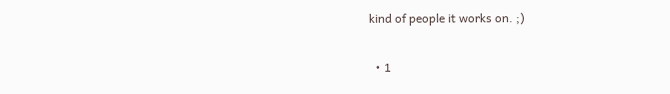kind of people it works on. ;)

  • 1